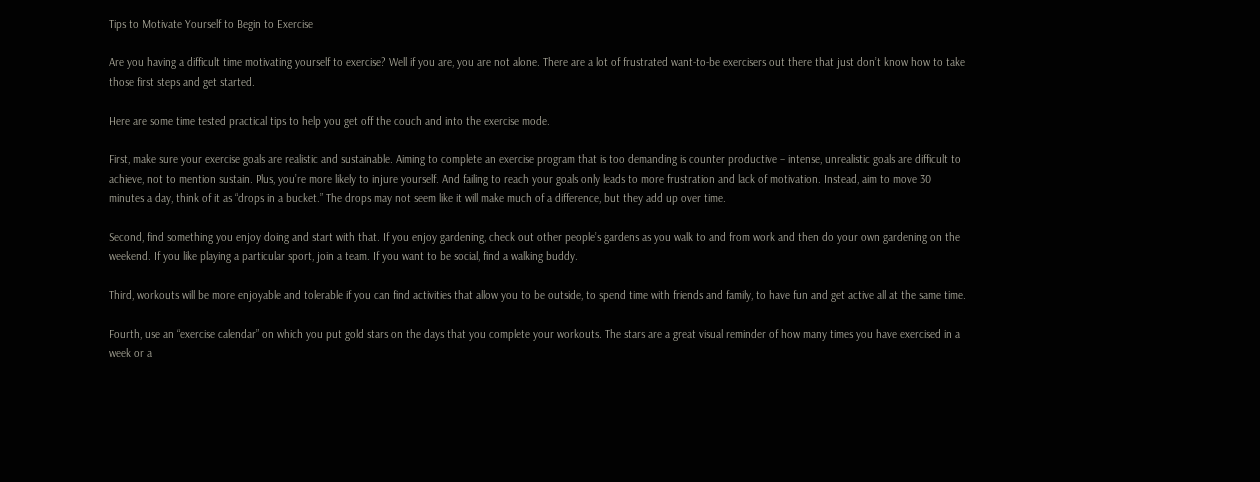Tips to Motivate Yourself to Begin to Exercise

Are you having a difficult time motivating yourself to exercise? Well if you are, you are not alone. There are a lot of frustrated want-to-be exercisers out there that just don’t know how to take those first steps and get started.

Here are some time tested practical tips to help you get off the couch and into the exercise mode.

First, make sure your exercise goals are realistic and sustainable. Aiming to complete an exercise program that is too demanding is counter productive – intense, unrealistic goals are difficult to achieve, not to mention sustain. Plus, you’re more likely to injure yourself. And failing to reach your goals only leads to more frustration and lack of motivation. Instead, aim to move 30 minutes a day, think of it as “drops in a bucket.” The drops may not seem like it will make much of a difference, but they add up over time.

Second, find something you enjoy doing and start with that. If you enjoy gardening, check out other people’s gardens as you walk to and from work and then do your own gardening on the weekend. If you like playing a particular sport, join a team. If you want to be social, find a walking buddy.

Third, workouts will be more enjoyable and tolerable if you can find activities that allow you to be outside, to spend time with friends and family, to have fun and get active all at the same time.

Fourth, use an “exercise calendar” on which you put gold stars on the days that you complete your workouts. The stars are a great visual reminder of how many times you have exercised in a week or a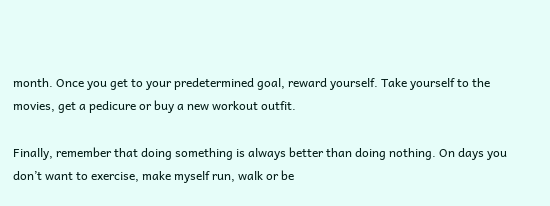month. Once you get to your predetermined goal, reward yourself. Take yourself to the movies, get a pedicure or buy a new workout outfit.

Finally, remember that doing something is always better than doing nothing. On days you don’t want to exercise, make myself run, walk or be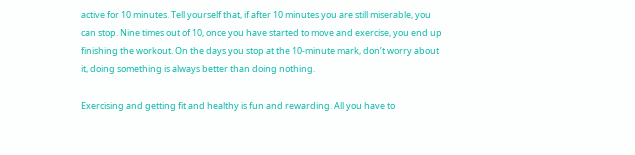active for 10 minutes. Tell yourself that, if after 10 minutes you are still miserable, you can stop. Nine times out of 10, once you have started to move and exercise, you end up finishing the workout. On the days you stop at the 10-minute mark, don’t worry about it, doing something is always better than doing nothing.

Exercising and getting fit and healthy is fun and rewarding. All you have to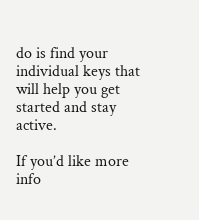do is find your individual keys that will help you get started and stay active.

If you’d like more info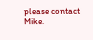please contact Mike.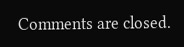Comments are closed.